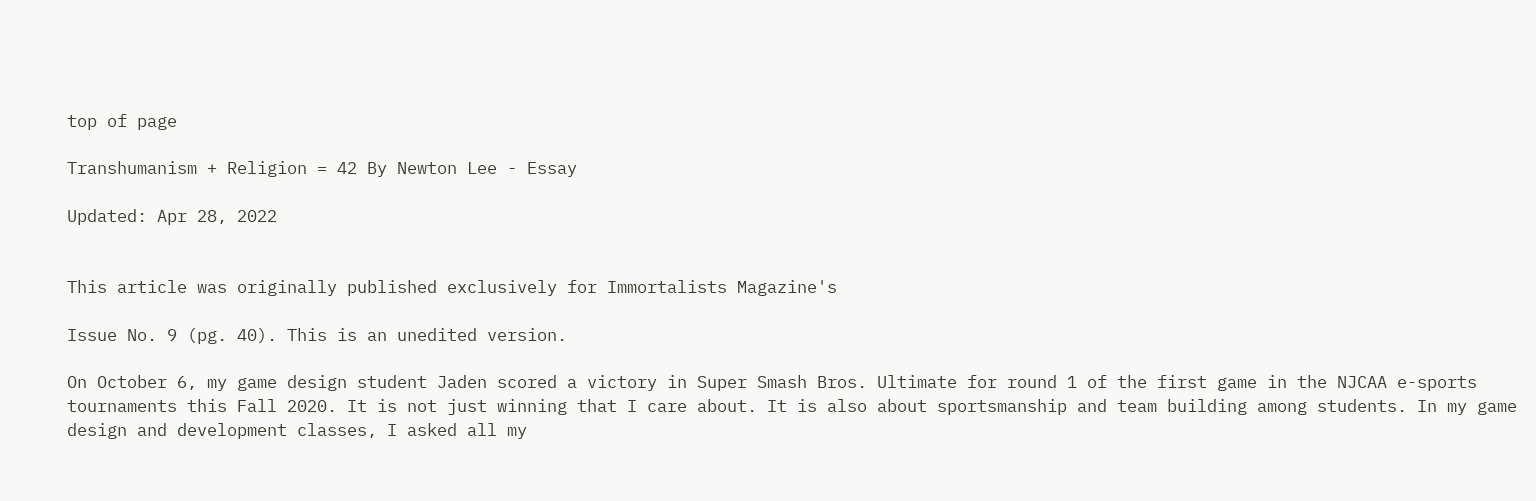top of page

Transhumanism + Religion = 42 By Newton Lee - Essay

Updated: Apr 28, 2022


This article was originally published exclusively for Immortalists Magazine's

Issue No. 9 (pg. 40). This is an unedited version.

On October 6, my game design student Jaden scored a victory in Super Smash Bros. Ultimate for round 1 of the first game in the NJCAA e-sports tournaments this Fall 2020. It is not just winning that I care about. It is also about sportsmanship and team building among students. In my game design and development classes, I asked all my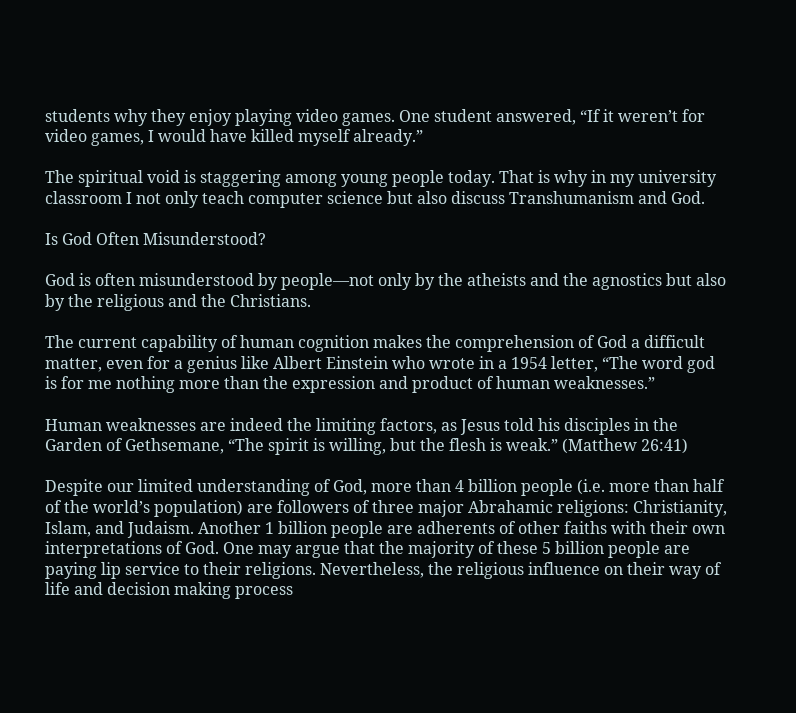students why they enjoy playing video games. One student answered, “If it weren’t for video games, I would have killed myself already.”

The spiritual void is staggering among young people today. That is why in my university classroom I not only teach computer science but also discuss Transhumanism and God.

Is God Often Misunderstood?

God is often misunderstood by people—not only by the atheists and the agnostics but also by the religious and the Christians.

The current capability of human cognition makes the comprehension of God a difficult matter, even for a genius like Albert Einstein who wrote in a 1954 letter, “The word god is for me nothing more than the expression and product of human weaknesses.”

Human weaknesses are indeed the limiting factors, as Jesus told his disciples in the Garden of Gethsemane, “The spirit is willing, but the flesh is weak.” (Matthew 26:41)

Despite our limited understanding of God, more than 4 billion people (i.e. more than half of the world’s population) are followers of three major Abrahamic religions: Christianity, Islam, and Judaism. Another 1 billion people are adherents of other faiths with their own interpretations of God. One may argue that the majority of these 5 billion people are paying lip service to their religions. Nevertheless, the religious influence on their way of life and decision making process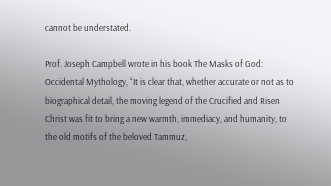cannot be understated.

Prof. Joseph Campbell wrote in his book The Masks of God: Occidental Mythology, “It is clear that, whether accurate or not as to biographical detail, the moving legend of the Crucified and Risen Christ was fit to bring a new warmth, immediacy, and humanity, to the old motifs of the beloved Tammuz,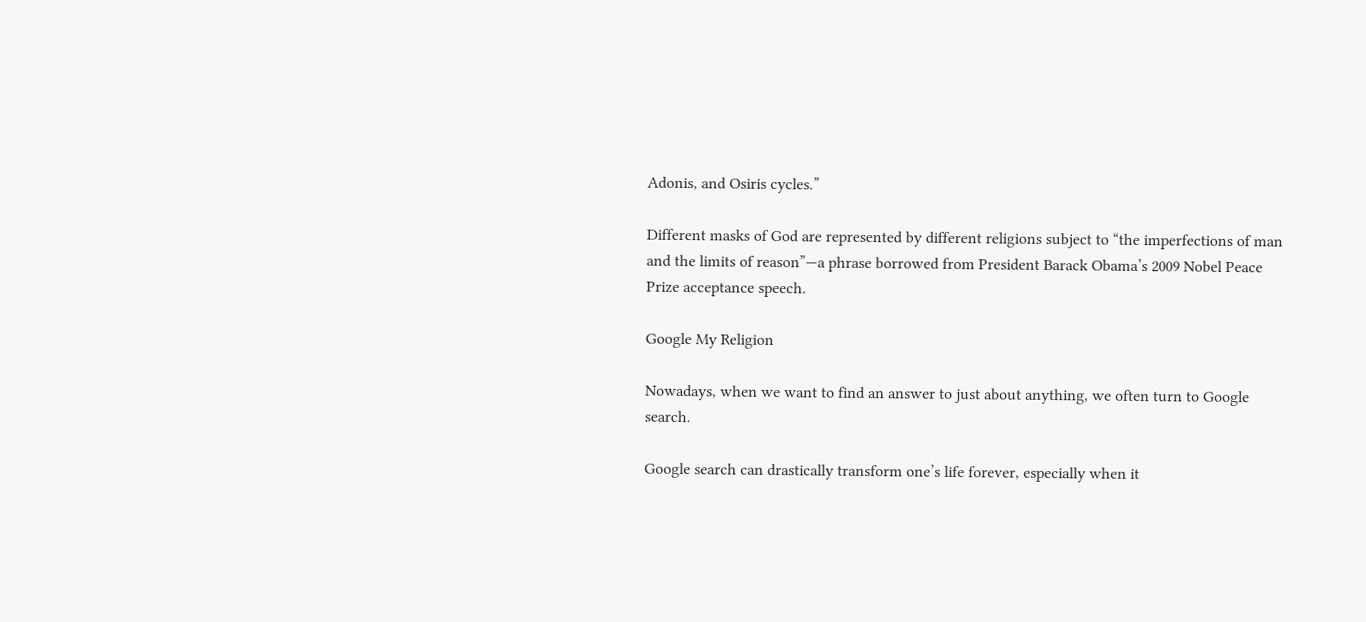Adonis, and Osiris cycles.”

Different masks of God are represented by different religions subject to “the imperfections of man and the limits of reason”—a phrase borrowed from President Barack Obama’s 2009 Nobel Peace Prize acceptance speech.

Google My Religion

Nowadays, when we want to find an answer to just about anything, we often turn to Google search.

Google search can drastically transform one’s life forever, especially when it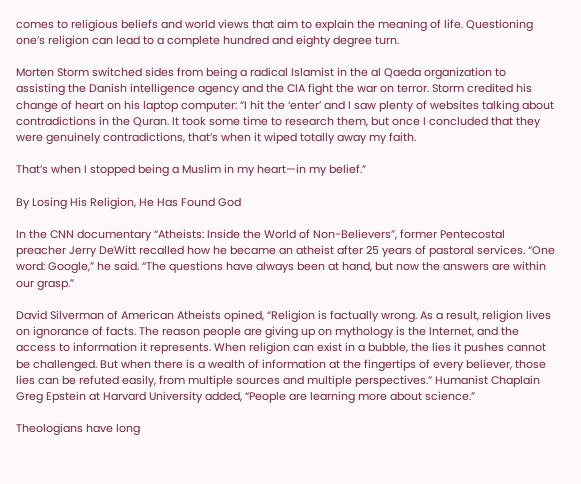comes to religious beliefs and world views that aim to explain the meaning of life. Questioning one’s religion can lead to a complete hundred and eighty degree turn.

Morten Storm switched sides from being a radical Islamist in the al Qaeda organization to assisting the Danish intelligence agency and the CIA fight the war on terror. Storm credited his change of heart on his laptop computer: “I hit the ‘enter’ and I saw plenty of websites talking about contradictions in the Quran. It took some time to research them, but once I concluded that they were genuinely contradictions, that’s when it wiped totally away my faith.

That’s when I stopped being a Muslim in my heart—in my belief.”

By Losing His Religion, He Has Found God

In the CNN documentary “Atheists: Inside the World of Non-Believers”, former Pentecostal preacher Jerry DeWitt recalled how he became an atheist after 25 years of pastoral services. “One word: Google,” he said. “The questions have always been at hand, but now the answers are within our grasp.”

David Silverman of American Atheists opined, “Religion is factually wrong. As a result, religion lives on ignorance of facts. The reason people are giving up on mythology is the Internet, and the access to information it represents. When religion can exist in a bubble, the lies it pushes cannot be challenged. But when there is a wealth of information at the fingertips of every believer, those lies can be refuted easily, from multiple sources and multiple perspectives.” Humanist Chaplain Greg Epstein at Harvard University added, “People are learning more about science.”

Theologians have long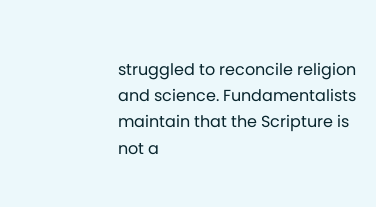struggled to reconcile religion and science. Fundamentalists maintain that the Scripture is not a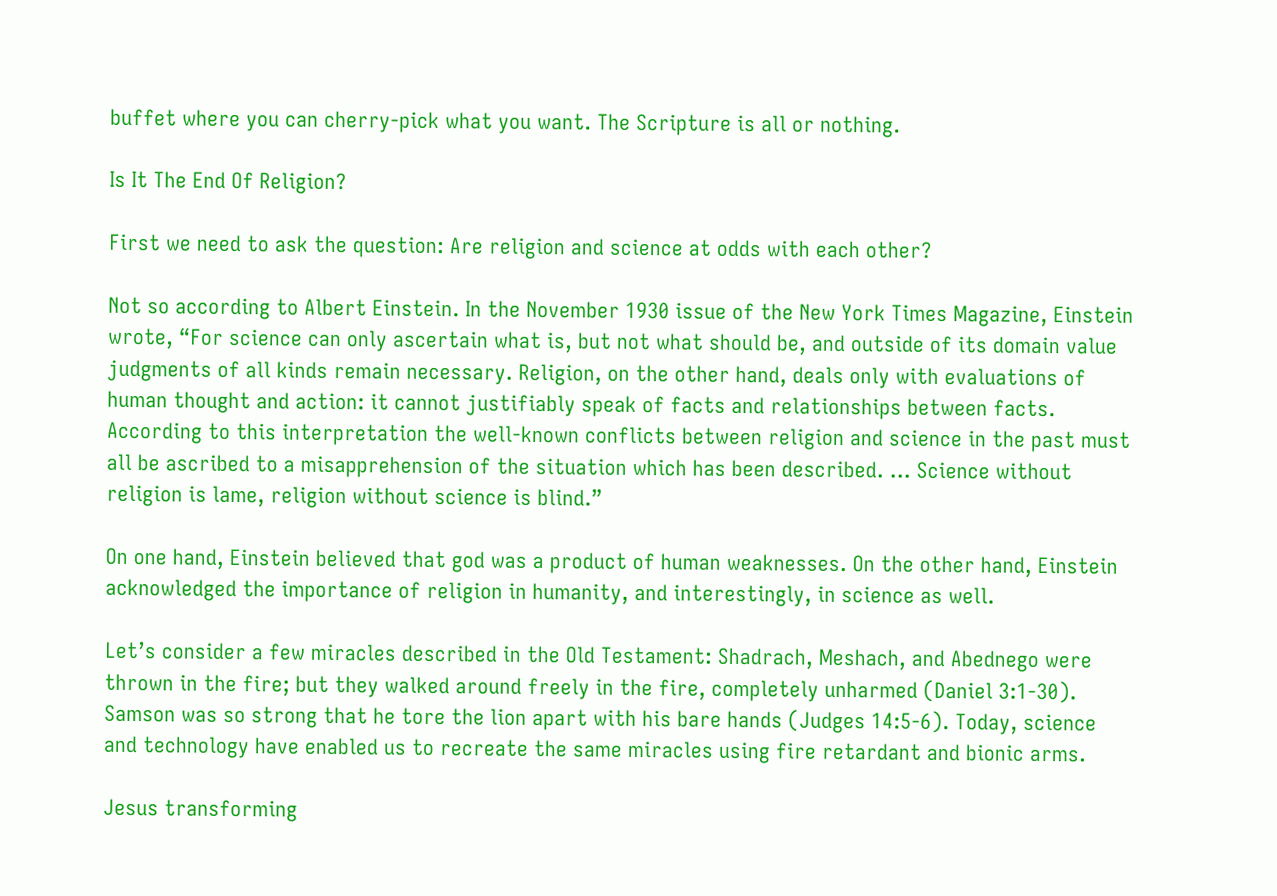buffet where you can cherry-pick what you want. The Scripture is all or nothing.

Is It The End Of Religion?

First we need to ask the question: Are religion and science at odds with each other?

Not so according to Albert Einstein. In the November 1930 issue of the New York Times Magazine, Einstein wrote, “For science can only ascertain what is, but not what should be, and outside of its domain value judgments of all kinds remain necessary. Religion, on the other hand, deals only with evaluations of human thought and action: it cannot justifiably speak of facts and relationships between facts. According to this interpretation the well-known conflicts between religion and science in the past must all be ascribed to a misapprehension of the situation which has been described. ... Science without religion is lame, religion without science is blind.”

On one hand, Einstein believed that god was a product of human weaknesses. On the other hand, Einstein acknowledged the importance of religion in humanity, and interestingly, in science as well.

Let’s consider a few miracles described in the Old Testament: Shadrach, Meshach, and Abednego were thrown in the fire; but they walked around freely in the fire, completely unharmed (Daniel 3:1-30). Samson was so strong that he tore the lion apart with his bare hands (Judges 14:5-6). Today, science and technology have enabled us to recreate the same miracles using fire retardant and bionic arms.

Jesus transforming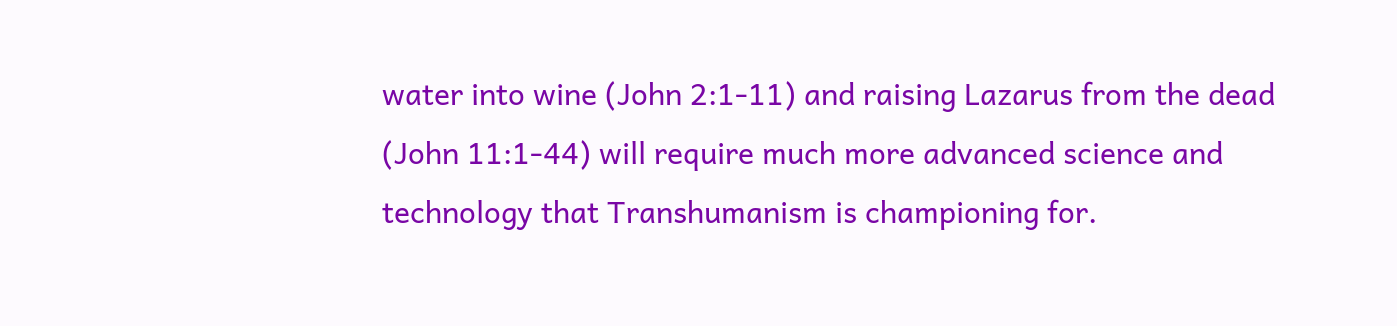water into wine (John 2:1-11) and raising Lazarus from the dead (John 11:1-44) will require much more advanced science and technology that Transhumanism is championing for.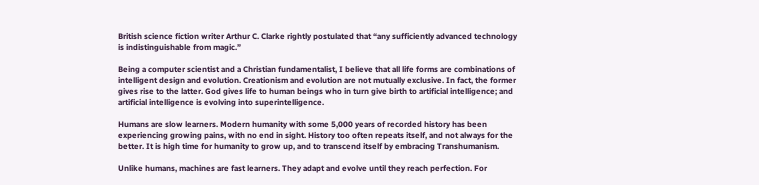British science fiction writer Arthur C. Clarke rightly postulated that “any sufficiently advanced technology is indistinguishable from magic.”

Being a computer scientist and a Christian fundamentalist, I believe that all life forms are combinations of intelligent design and evolution. Creationism and evolution are not mutually exclusive. In fact, the former gives rise to the latter. God gives life to human beings who in turn give birth to artificial intelligence; and artificial intelligence is evolving into superintelligence.

Humans are slow learners. Modern humanity with some 5,000 years of recorded history has been experiencing growing pains, with no end in sight. History too often repeats itself, and not always for the better. It is high time for humanity to grow up, and to transcend itself by embracing Transhumanism.

Unlike humans, machines are fast learners. They adapt and evolve until they reach perfection. For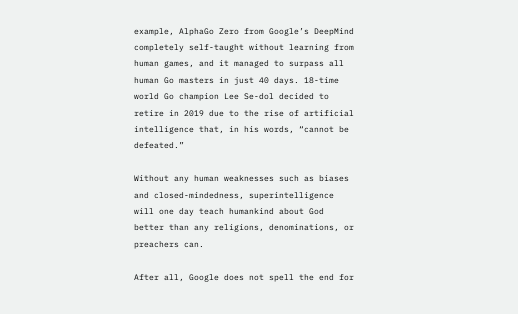example, AlphaGo Zero from Google’s DeepMind completely self-taught without learning from human games, and it managed to surpass all human Go masters in just 40 days. 18-time world Go champion Lee Se-dol decided to retire in 2019 due to the rise of artificial intelligence that, in his words, “cannot be defeated.”

Without any human weaknesses such as biases and closed-mindedness, superintelligence will one day teach humankind about God better than any religions, denominations, or preachers can.

After all, Google does not spell the end for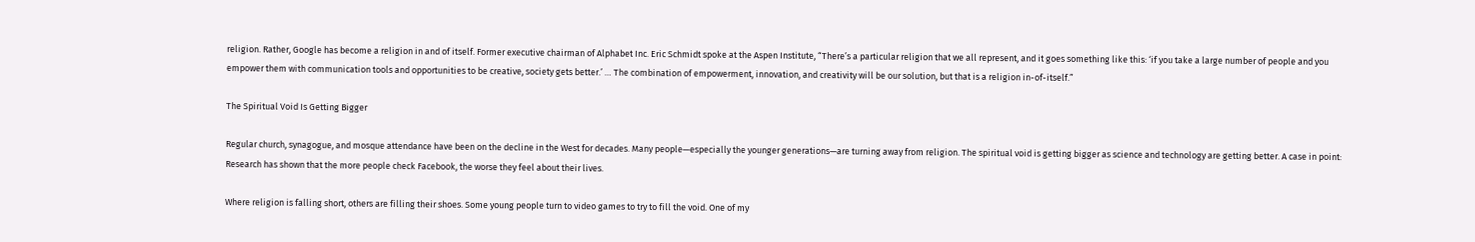religion. Rather, Google has become a religion in and of itself. Former executive chairman of Alphabet Inc. Eric Schmidt spoke at the Aspen Institute, “There’s a particular religion that we all represent, and it goes something like this: ‘if you take a large number of people and you empower them with communication tools and opportunities to be creative, society gets better.’ … The combination of empowerment, innovation, and creativity will be our solution, but that is a religion in-of-itself.”

The Spiritual Void Is Getting Bigger

Regular church, synagogue, and mosque attendance have been on the decline in the West for decades. Many people—especially the younger generations—are turning away from religion. The spiritual void is getting bigger as science and technology are getting better. A case in point: Research has shown that the more people check Facebook, the worse they feel about their lives.

Where religion is falling short, others are filling their shoes. Some young people turn to video games to try to fill the void. One of my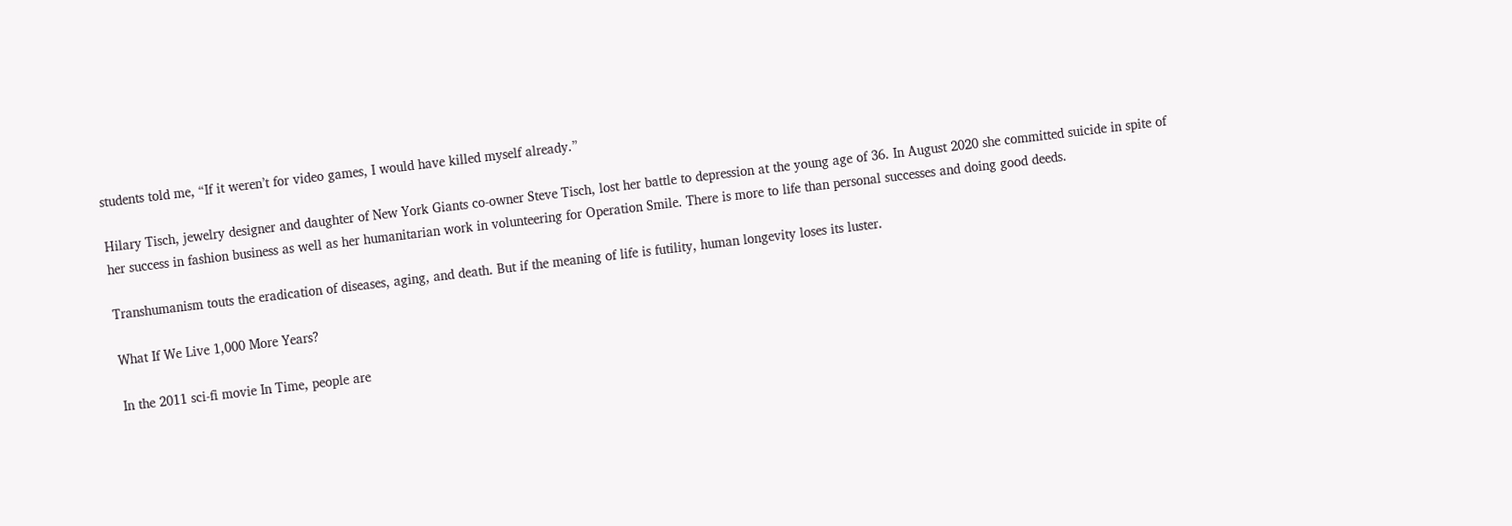students told me, “If it weren’t for video games, I would have killed myself already.”

Hilary Tisch, jewelry designer and daughter of New York Giants co-owner Steve Tisch, lost her battle to depression at the young age of 36. In August 2020 she committed suicide in spite of her success in fashion business as well as her humanitarian work in volunteering for Operation Smile. There is more to life than personal successes and doing good deeds.

Transhumanism touts the eradication of diseases, aging, and death. But if the meaning of life is futility, human longevity loses its luster.

What If We Live 1,000 More Years?

In the 2011 sci-fi movie In Time, people are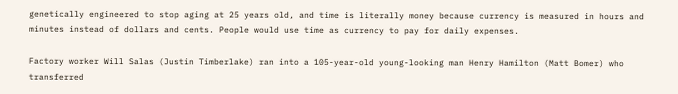genetically engineered to stop aging at 25 years old, and time is literally money because currency is measured in hours and minutes instead of dollars and cents. People would use time as currency to pay for daily expenses.

Factory worker Will Salas (Justin Timberlake) ran into a 105-year-old young-looking man Henry Hamilton (Matt Bomer) who transferred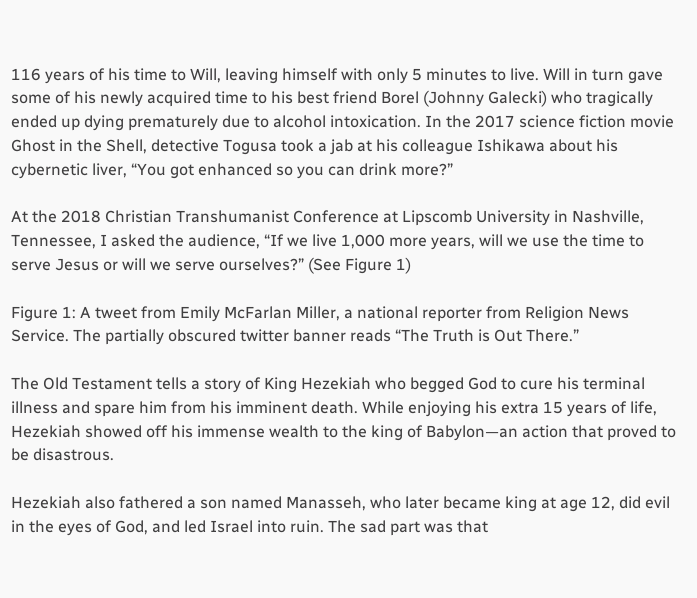116 years of his time to Will, leaving himself with only 5 minutes to live. Will in turn gave some of his newly acquired time to his best friend Borel (Johnny Galecki) who tragically ended up dying prematurely due to alcohol intoxication. In the 2017 science fiction movie Ghost in the Shell, detective Togusa took a jab at his colleague Ishikawa about his cybernetic liver, “You got enhanced so you can drink more?”

At the 2018 Christian Transhumanist Conference at Lipscomb University in Nashville, Tennessee, I asked the audience, “If we live 1,000 more years, will we use the time to serve Jesus or will we serve ourselves?” (See Figure 1)

Figure 1: A tweet from Emily McFarlan Miller, a national reporter from Religion News Service. The partially obscured twitter banner reads “The Truth is Out There.”

The Old Testament tells a story of King Hezekiah who begged God to cure his terminal illness and spare him from his imminent death. While enjoying his extra 15 years of life, Hezekiah showed off his immense wealth to the king of Babylon—an action that proved to be disastrous.

Hezekiah also fathered a son named Manasseh, who later became king at age 12, did evil in the eyes of God, and led Israel into ruin. The sad part was that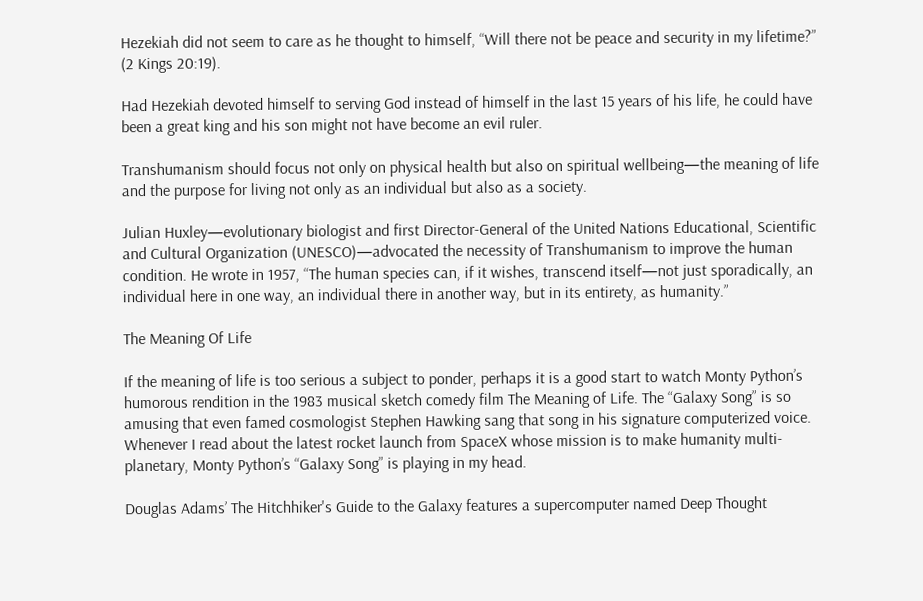Hezekiah did not seem to care as he thought to himself, “Will there not be peace and security in my lifetime?” (2 Kings 20:19).

Had Hezekiah devoted himself to serving God instead of himself in the last 15 years of his life, he could have been a great king and his son might not have become an evil ruler.

Transhumanism should focus not only on physical health but also on spiritual wellbeing—the meaning of life and the purpose for living not only as an individual but also as a society.

Julian Huxley—evolutionary biologist and first Director-General of the United Nations Educational, Scientific and Cultural Organization (UNESCO)—advocated the necessity of Transhumanism to improve the human condition. He wrote in 1957, “The human species can, if it wishes, transcend itself—not just sporadically, an individual here in one way, an individual there in another way, but in its entirety, as humanity.”

The Meaning Of Life

If the meaning of life is too serious a subject to ponder, perhaps it is a good start to watch Monty Python’s humorous rendition in the 1983 musical sketch comedy film The Meaning of Life. The “Galaxy Song” is so amusing that even famed cosmologist Stephen Hawking sang that song in his signature computerized voice. Whenever I read about the latest rocket launch from SpaceX whose mission is to make humanity multi-planetary, Monty Python’s “Galaxy Song” is playing in my head.

Douglas Adams’ The Hitchhiker's Guide to the Galaxy features a supercomputer named Deep Thought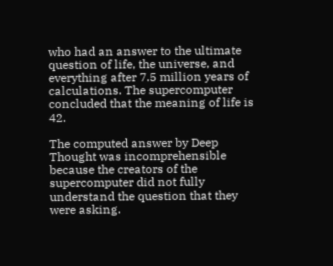who had an answer to the ultimate question of life, the universe, and everything after 7.5 million years of calculations. The supercomputer concluded that the meaning of life is 42.

The computed answer by Deep Thought was incomprehensible because the creators of the supercomputer did not fully understand the question that they were asking.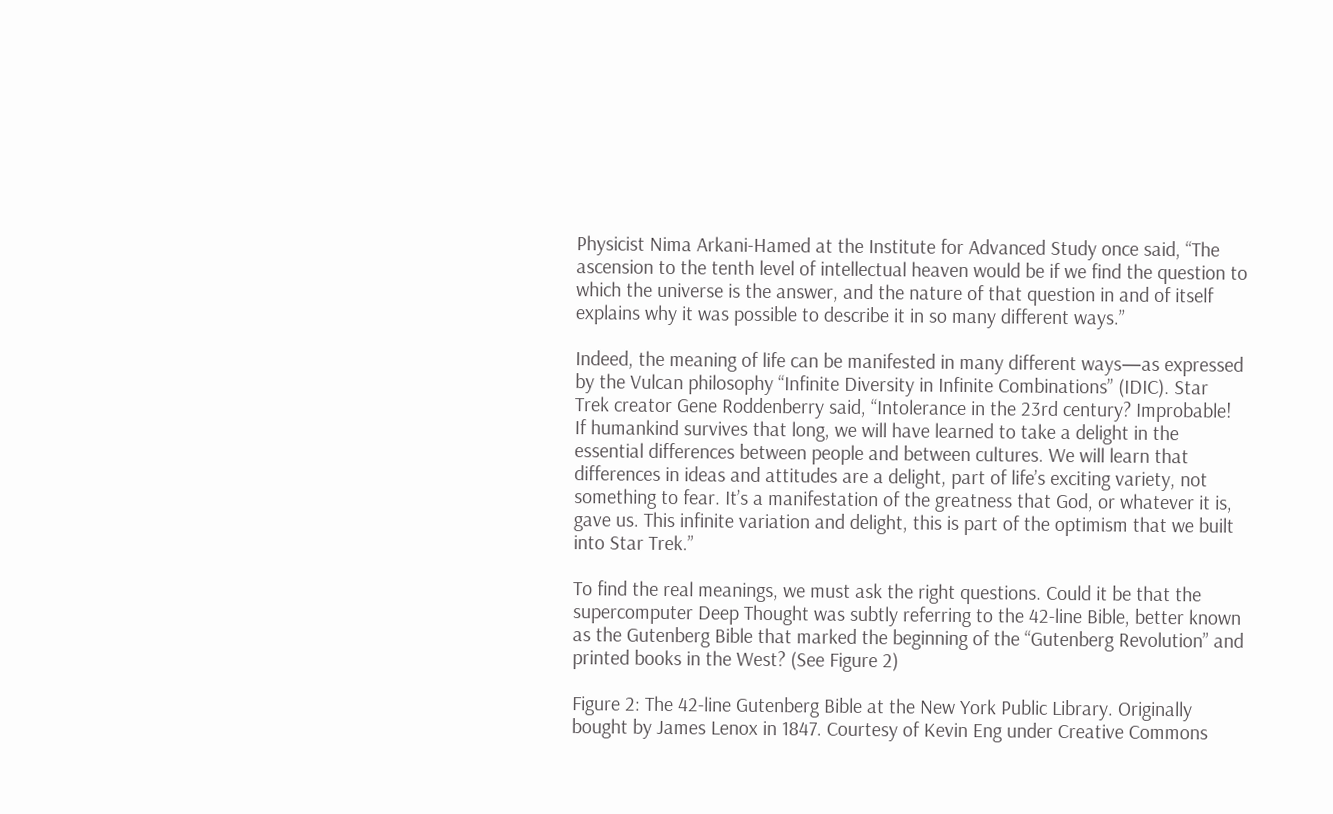Physicist Nima Arkani-Hamed at the Institute for Advanced Study once said, “The ascension to the tenth level of intellectual heaven would be if we find the question to which the universe is the answer, and the nature of that question in and of itself explains why it was possible to describe it in so many different ways.”

Indeed, the meaning of life can be manifested in many different ways—as expressed by the Vulcan philosophy “Infinite Diversity in Infinite Combinations” (IDIC). Star Trek creator Gene Roddenberry said, “Intolerance in the 23rd century? Improbable! If humankind survives that long, we will have learned to take a delight in the essential differences between people and between cultures. We will learn that differences in ideas and attitudes are a delight, part of life’s exciting variety, not something to fear. It’s a manifestation of the greatness that God, or whatever it is, gave us. This infinite variation and delight, this is part of the optimism that we built into Star Trek.”

To find the real meanings, we must ask the right questions. Could it be that the supercomputer Deep Thought was subtly referring to the 42-line Bible, better known as the Gutenberg Bible that marked the beginning of the “Gutenberg Revolution” and printed books in the West? (See Figure 2)

Figure 2: The 42-line Gutenberg Bible at the New York Public Library. Originally bought by James Lenox in 1847. Courtesy of Kevin Eng under Creative Commons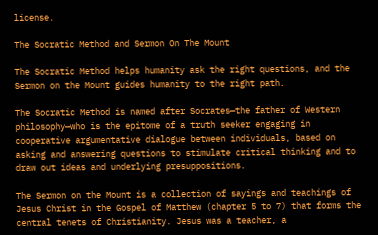license.

The Socratic Method and Sermon On The Mount

The Socratic Method helps humanity ask the right questions, and the Sermon on the Mount guides humanity to the right path.

The Socratic Method is named after Socrates—the father of Western philosophy—who is the epitome of a truth seeker engaging in cooperative argumentative dialogue between individuals, based on asking and answering questions to stimulate critical thinking and to draw out ideas and underlying presuppositions.

The Sermon on the Mount is a collection of sayings and teachings of Jesus Christ in the Gospel of Matthew (chapter 5 to 7) that forms the central tenets of Christianity. Jesus was a teacher, a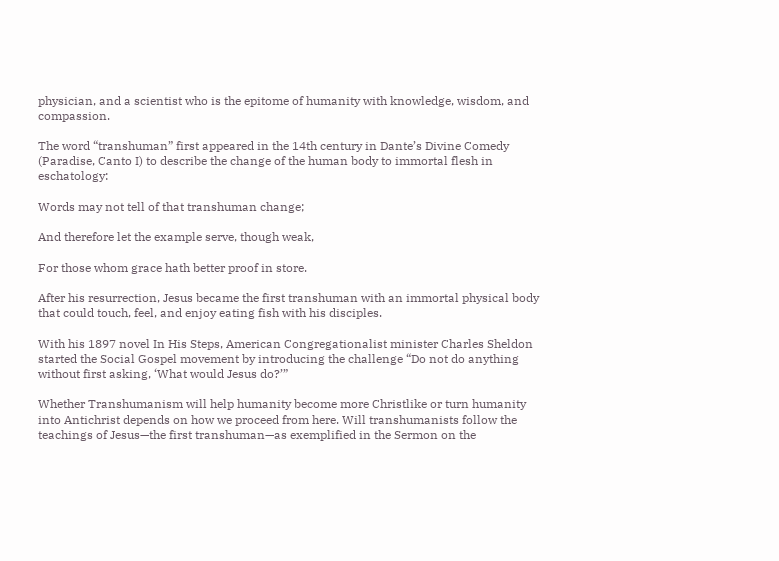physician, and a scientist who is the epitome of humanity with knowledge, wisdom, and compassion.

The word “transhuman” first appeared in the 14th century in Dante’s Divine Comedy (Paradise, Canto I) to describe the change of the human body to immortal flesh in eschatology:

Words may not tell of that transhuman change;

And therefore let the example serve, though weak,

For those whom grace hath better proof in store.

After his resurrection, Jesus became the first transhuman with an immortal physical body that could touch, feel, and enjoy eating fish with his disciples.

With his 1897 novel In His Steps, American Congregationalist minister Charles Sheldon started the Social Gospel movement by introducing the challenge “Do not do anything without first asking, ‘What would Jesus do?’”

Whether Transhumanism will help humanity become more Christlike or turn humanity into Antichrist depends on how we proceed from here. Will transhumanists follow the teachings of Jesus—the first transhuman—as exemplified in the Sermon on the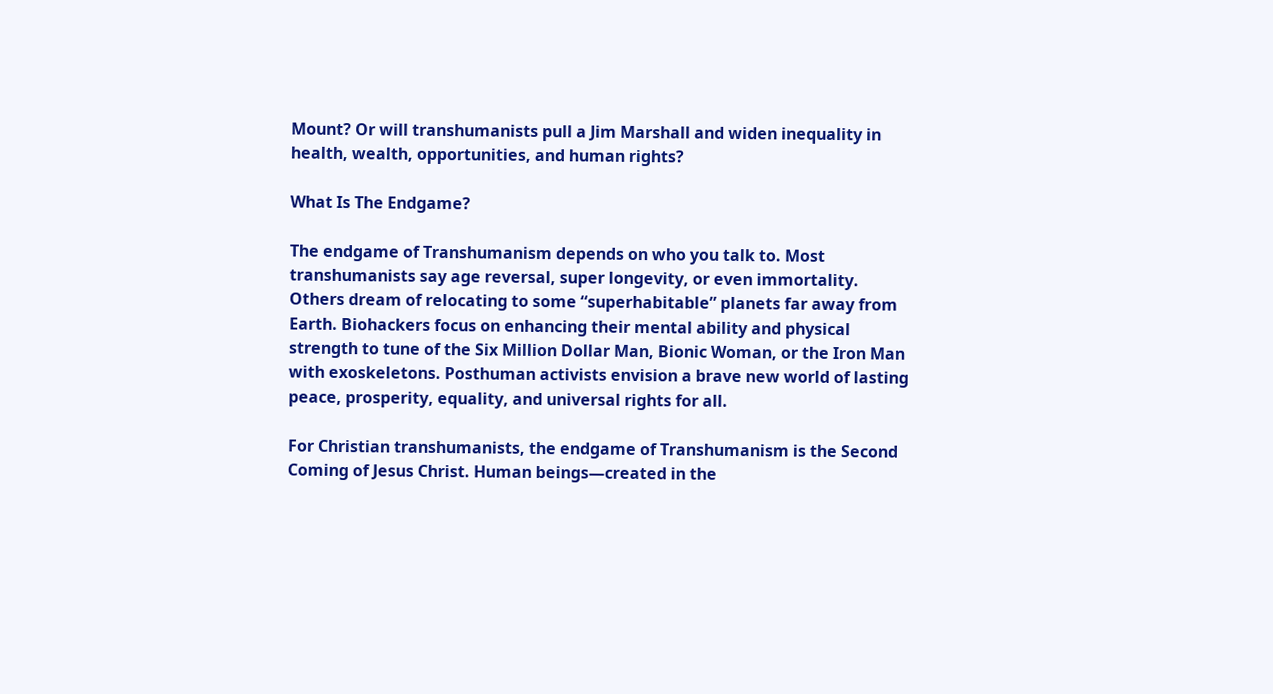Mount? Or will transhumanists pull a Jim Marshall and widen inequality in health, wealth, opportunities, and human rights?

What Is The Endgame?

The endgame of Transhumanism depends on who you talk to. Most transhumanists say age reversal, super longevity, or even immortality. Others dream of relocating to some “superhabitable” planets far away from Earth. Biohackers focus on enhancing their mental ability and physical strength to tune of the Six Million Dollar Man, Bionic Woman, or the Iron Man with exoskeletons. Posthuman activists envision a brave new world of lasting peace, prosperity, equality, and universal rights for all.

For Christian transhumanists, the endgame of Transhumanism is the Second Coming of Jesus Christ. Human beings—created in the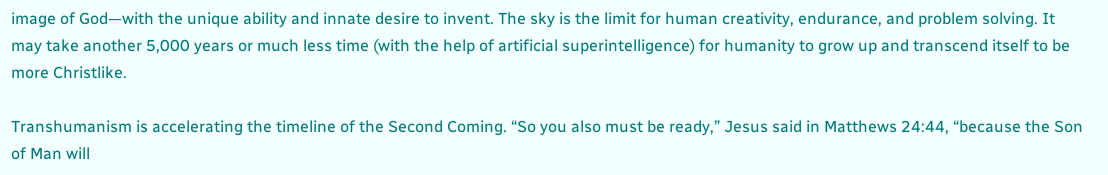image of God—with the unique ability and innate desire to invent. The sky is the limit for human creativity, endurance, and problem solving. It may take another 5,000 years or much less time (with the help of artificial superintelligence) for humanity to grow up and transcend itself to be more Christlike.

Transhumanism is accelerating the timeline of the Second Coming. “So you also must be ready,” Jesus said in Matthews 24:44, “because the Son of Man will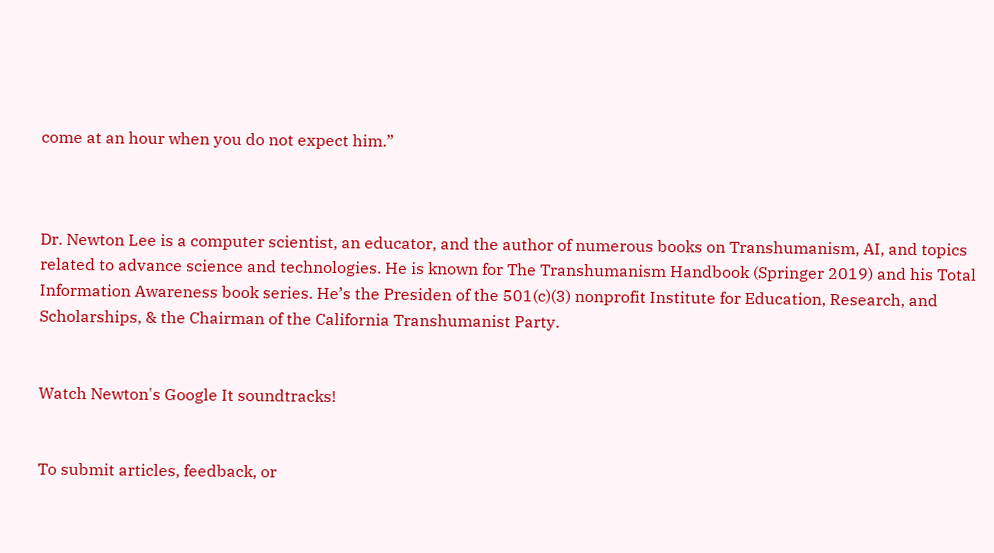come at an hour when you do not expect him.”



Dr. Newton Lee is a computer scientist, an educator, and the author of numerous books on Transhumanism, AI, and topics related to advance science and technologies. He is known for The Transhumanism Handbook (Springer 2019) and his Total Information Awareness book series. He’s the Presiden of the 501(c)(3) nonprofit Institute for Education, Research, and Scholarships, & the Chairman of the California Transhumanist Party.


Watch Newton's Google It soundtracks!


To submit articles, feedback, or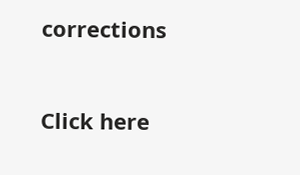corrections


Click here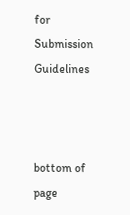for Submission Guidelines



bottom of page